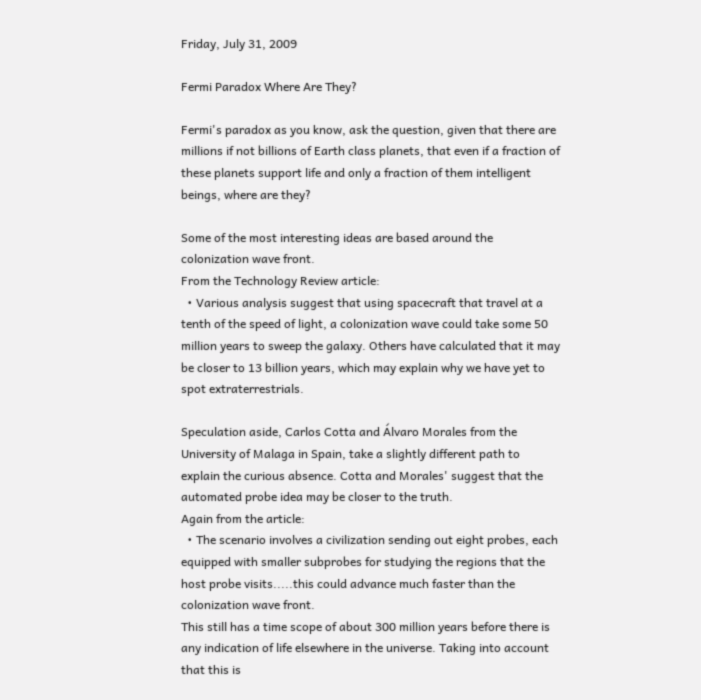Friday, July 31, 2009

Fermi Paradox Where Are They?

Fermi's paradox as you know, ask the question, given that there are millions if not billions of Earth class planets, that even if a fraction of these planets support life and only a fraction of them intelligent beings, where are they?

Some of the most interesting ideas are based around the colonization wave front.
From the Technology Review article:
  • Various analysis suggest that using spacecraft that travel at a tenth of the speed of light, a colonization wave could take some 50 million years to sweep the galaxy. Others have calculated that it may be closer to 13 billion years, which may explain why we have yet to spot extraterrestrials.

Speculation aside, Carlos Cotta and Álvaro Morales from the University of Malaga in Spain, take a slightly different path to explain the curious absence. Cotta and Morales' suggest that the automated probe idea may be closer to the truth.
Again from the article:
  • The scenario involves a civilization sending out eight probes, each equipped with smaller subprobes for studying the regions that the host probe visits.....this could advance much faster than the colonization wave front.
This still has a time scope of about 300 million years before there is any indication of life elsewhere in the universe. Taking into account that this is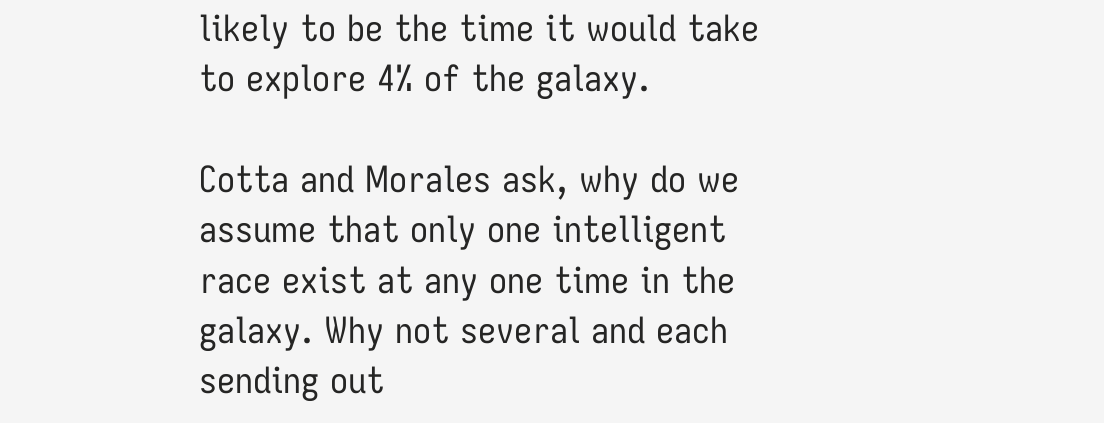likely to be the time it would take to explore 4% of the galaxy.

Cotta and Morales ask, why do we assume that only one intelligent race exist at any one time in the galaxy. Why not several and each sending out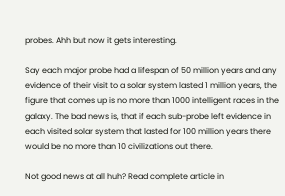probes. Ahh but now it gets interesting.

Say each major probe had a lifespan of 50 million years and any evidence of their visit to a solar system lasted 1 million years, the figure that comes up is no more than 1000 intelligent races in the galaxy. The bad news is, that if each sub-probe left evidence in each visited solar system that lasted for 100 million years there would be no more than 10 civilizations out there.

Not good news at all huh? Read complete article in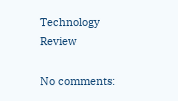Technology Review

No comments: